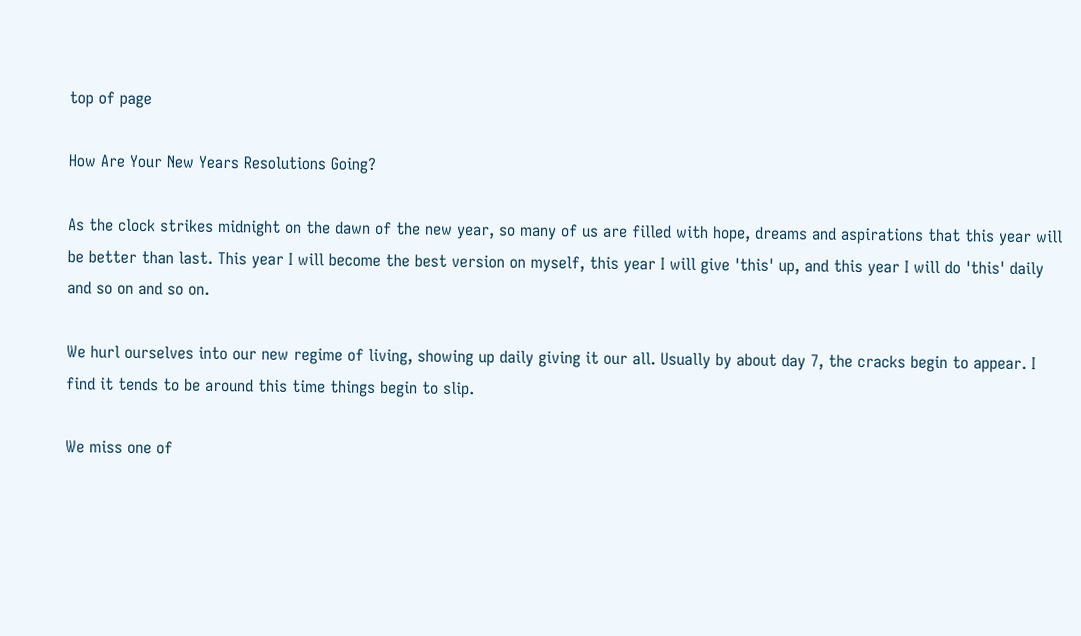top of page

How Are Your New Years Resolutions Going?

As the clock strikes midnight on the dawn of the new year, so many of us are filled with hope, dreams and aspirations that this year will be better than last. This year I will become the best version on myself, this year I will give 'this' up, and this year I will do 'this' daily and so on and so on.

We hurl ourselves into our new regime of living, showing up daily giving it our all. Usually by about day 7, the cracks begin to appear. I find it tends to be around this time things begin to slip.

We miss one of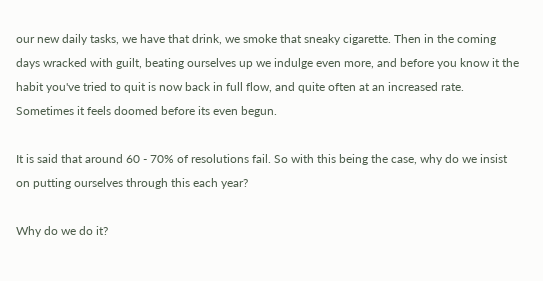our new daily tasks, we have that drink, we smoke that sneaky cigarette. Then in the coming days wracked with guilt, beating ourselves up we indulge even more, and before you know it the habit you've tried to quit is now back in full flow, and quite often at an increased rate. Sometimes it feels doomed before its even begun.

It is said that around 60 - 70% of resolutions fail. So with this being the case, why do we insist on putting ourselves through this each year?

Why do we do it?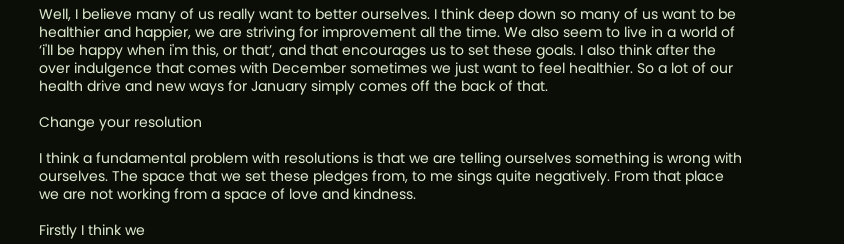Well, I believe many of us really want to better ourselves. I think deep down so many of us want to be healthier and happier, we are striving for improvement all the time. We also seem to live in a world of ‘i'll be happy when i'm this, or that’, and that encourages us to set these goals. I also think after the over indulgence that comes with December sometimes we just want to feel healthier. So a lot of our health drive and new ways for January simply comes off the back of that.

Change your resolution

I think a fundamental problem with resolutions is that we are telling ourselves something is wrong with ourselves. The space that we set these pledges from, to me sings quite negatively. From that place we are not working from a space of love and kindness.

Firstly I think we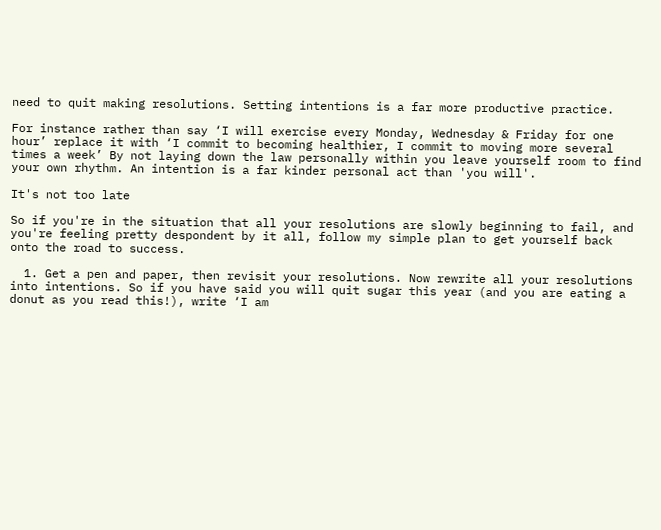need to quit making resolutions. Setting intentions is a far more productive practice.

For instance rather than say ‘I will exercise every Monday, Wednesday & Friday for one hour’ replace it with ‘I commit to becoming healthier, I commit to moving more several times a week’ By not laying down the law personally within you leave yourself room to find your own rhythm. An intention is a far kinder personal act than 'you will'.

It's not too late

So if you're in the situation that all your resolutions are slowly beginning to fail, and you're feeling pretty despondent by it all, follow my simple plan to get yourself back onto the road to success.

  1. Get a pen and paper, then revisit your resolutions. Now rewrite all your resolutions into intentions. So if you have said you will quit sugar this year (and you are eating a donut as you read this!), write ‘I am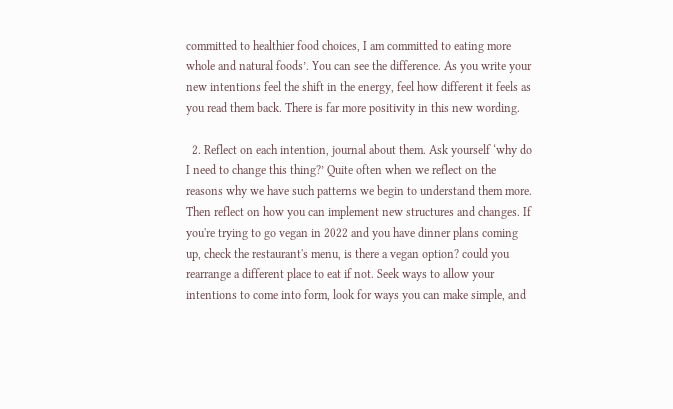committed to healthier food choices, I am committed to eating more whole and natural foods’. You can see the difference. As you write your new intentions feel the shift in the energy, feel how different it feels as you read them back. There is far more positivity in this new wording.

  2. Reflect on each intention, journal about them. Ask yourself ‘why do I need to change this thing?’ Quite often when we reflect on the reasons why we have such patterns we begin to understand them more. Then reflect on how you can implement new structures and changes. If you're trying to go vegan in 2022 and you have dinner plans coming up, check the restaurant's menu, is there a vegan option? could you rearrange a different place to eat if not. Seek ways to allow your intentions to come into form, look for ways you can make simple, and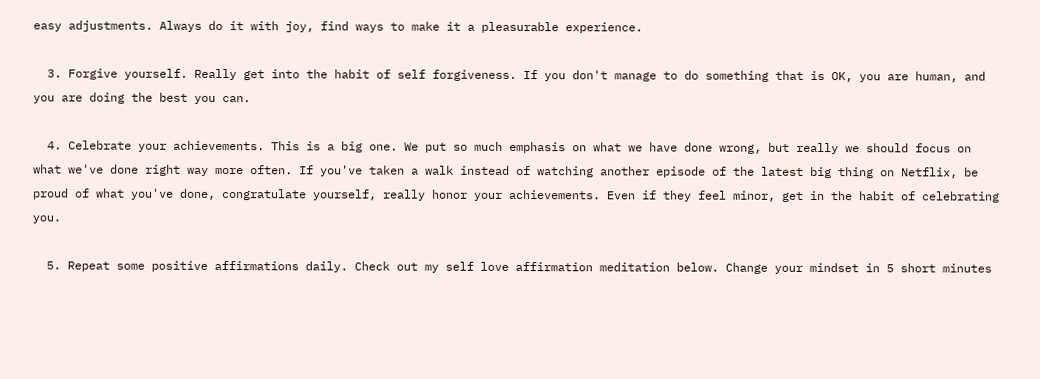easy adjustments. Always do it with joy, find ways to make it a pleasurable experience.

  3. Forgive yourself. Really get into the habit of self forgiveness. If you don't manage to do something that is OK, you are human, and you are doing the best you can.

  4. Celebrate your achievements. This is a big one. We put so much emphasis on what we have done wrong, but really we should focus on what we've done right way more often. If you've taken a walk instead of watching another episode of the latest big thing on Netflix, be proud of what you've done, congratulate yourself, really honor your achievements. Even if they feel minor, get in the habit of celebrating you.

  5. Repeat some positive affirmations daily. Check out my self love affirmation meditation below. Change your mindset in 5 short minutes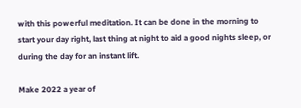with this powerful meditation. It can be done in the morning to start your day right, last thing at night to aid a good nights sleep, or during the day for an instant lift.

Make 2022 a year of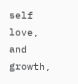self love, and growth,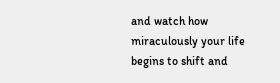and watch how miraculously your life begins to shift and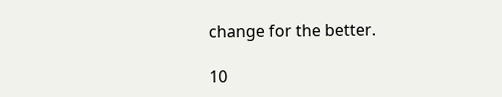change for the better.

10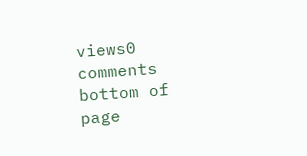views0 comments
bottom of page